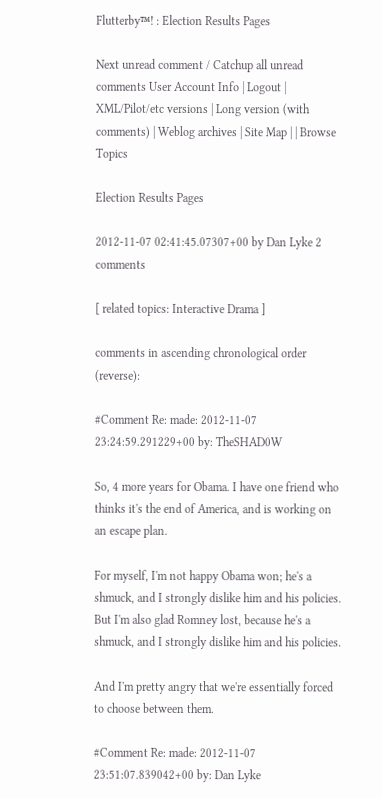Flutterby™! : Election Results Pages

Next unread comment / Catchup all unread comments User Account Info | Logout | XML/Pilot/etc versions | Long version (with comments) | Weblog archives | Site Map | | Browse Topics

Election Results Pages

2012-11-07 02:41:45.07307+00 by Dan Lyke 2 comments

[ related topics: Interactive Drama ]

comments in ascending chronological order (reverse):

#Comment Re: made: 2012-11-07 23:24:59.291229+00 by: TheSHAD0W

So, 4 more years for Obama. I have one friend who thinks it's the end of America, and is working on an escape plan.

For myself, I'm not happy Obama won; he's a shmuck, and I strongly dislike him and his policies. But I'm also glad Romney lost, because he's a shmuck, and I strongly dislike him and his policies.

And I'm pretty angry that we're essentially forced to choose between them.

#Comment Re: made: 2012-11-07 23:51:07.839042+00 by: Dan Lyke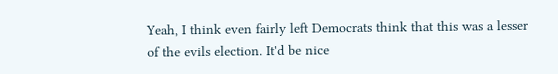Yeah, I think even fairly left Democrats think that this was a lesser of the evils election. It'd be nice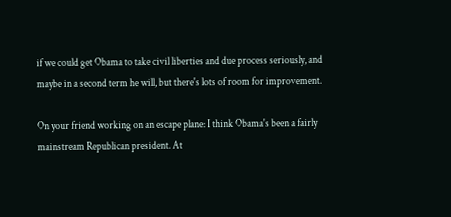if we could get Obama to take civil liberties and due process seriously, and maybe in a second term he will, but there's lots of room for improvement.

On your friend working on an escape plane: I think Obama's been a fairly mainstream Republican president. At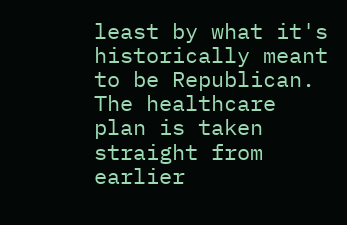least by what it's historically meant to be Republican. The healthcare plan is taken straight from earlier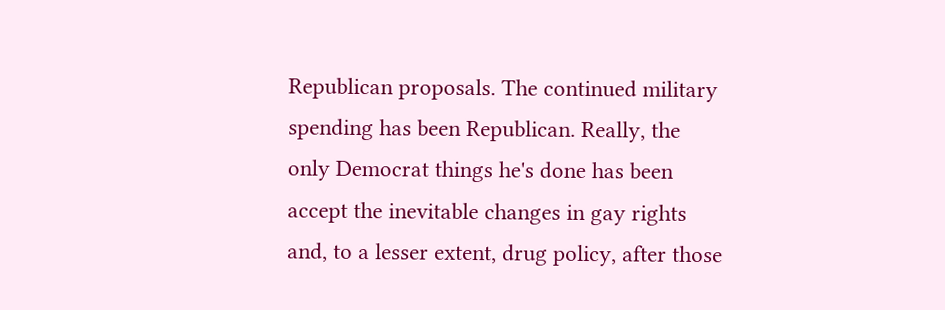Republican proposals. The continued military spending has been Republican. Really, the only Democrat things he's done has been accept the inevitable changes in gay rights and, to a lesser extent, drug policy, after those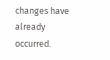changes have already occurred.